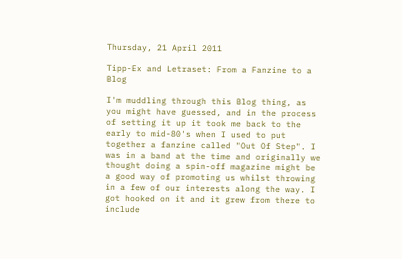Thursday, 21 April 2011

Tipp-Ex and Letraset: From a Fanzine to a Blog

I'm muddling through this Blog thing, as you might have guessed, and in the process of setting it up it took me back to the early to mid-80's when I used to put together a fanzine called "Out Of Step". I was in a band at the time and originally we thought doing a spin-off magazine might be a good way of promoting us whilst throwing in a few of our interests along the way. I got hooked on it and it grew from there to include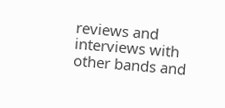reviews and interviews with other bands and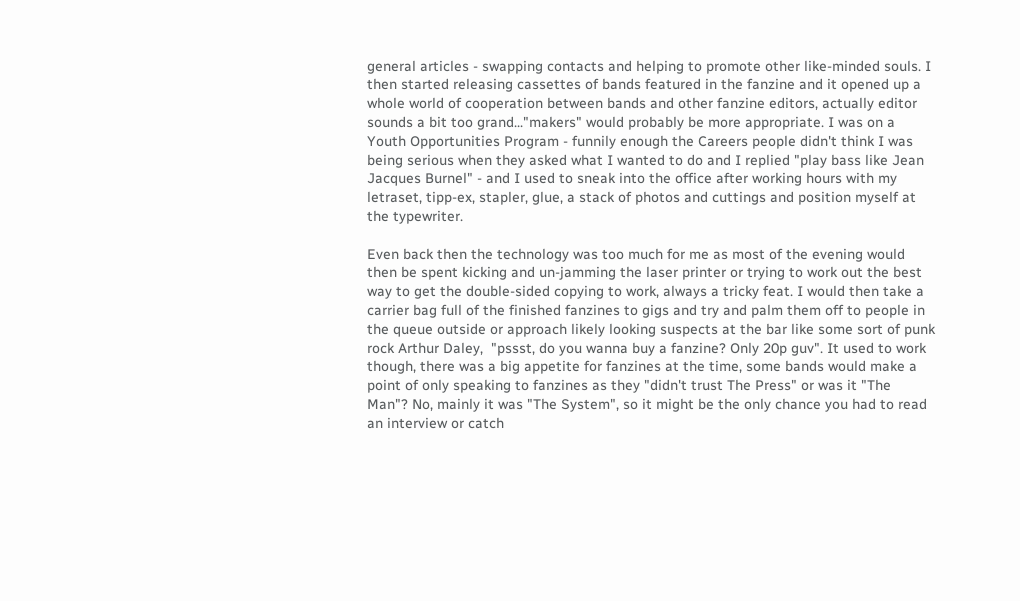general articles - swapping contacts and helping to promote other like-minded souls. I then started releasing cassettes of bands featured in the fanzine and it opened up a whole world of cooperation between bands and other fanzine editors, actually editor sounds a bit too grand..."makers" would probably be more appropriate. I was on a Youth Opportunities Program - funnily enough the Careers people didn't think I was being serious when they asked what I wanted to do and I replied "play bass like Jean Jacques Burnel" - and I used to sneak into the office after working hours with my letraset, tipp-ex, stapler, glue, a stack of photos and cuttings and position myself at the typewriter.

Even back then the technology was too much for me as most of the evening would then be spent kicking and un-jamming the laser printer or trying to work out the best way to get the double-sided copying to work, always a tricky feat. I would then take a carrier bag full of the finished fanzines to gigs and try and palm them off to people in the queue outside or approach likely looking suspects at the bar like some sort of punk rock Arthur Daley,  "pssst, do you wanna buy a fanzine? Only 20p guv". It used to work though, there was a big appetite for fanzines at the time, some bands would make a point of only speaking to fanzines as they "didn't trust The Press" or was it "The Man"? No, mainly it was "The System", so it might be the only chance you had to read an interview or catch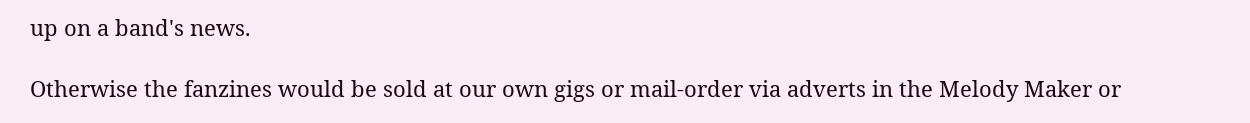up on a band's news.

Otherwise the fanzines would be sold at our own gigs or mail-order via adverts in the Melody Maker or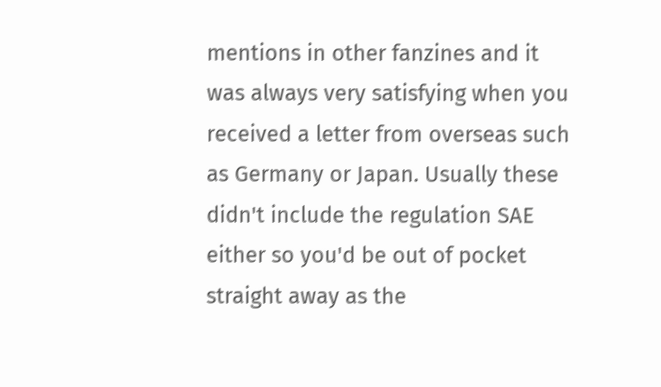mentions in other fanzines and it was always very satisfying when you received a letter from overseas such as Germany or Japan. Usually these didn't include the regulation SAE either so you'd be out of pocket straight away as the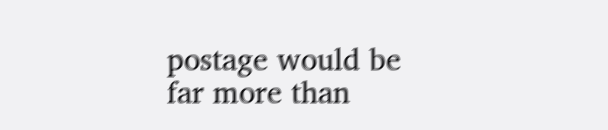postage would be far more than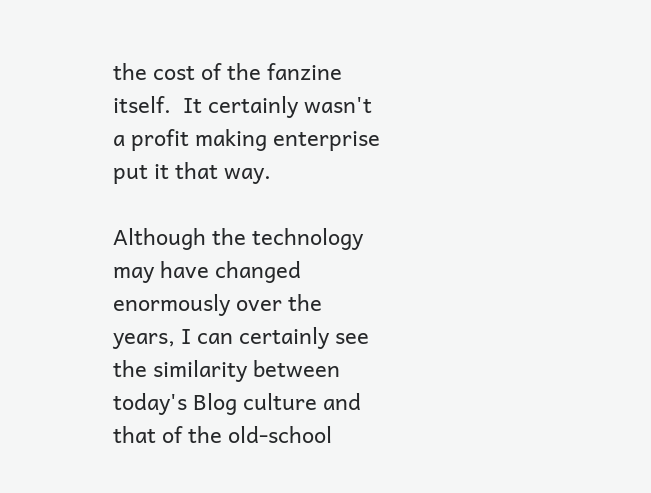the cost of the fanzine itself.  It certainly wasn't a profit making enterprise put it that way.

Although the technology may have changed enormously over the years, I can certainly see the similarity between today's Blog culture and that of the old-school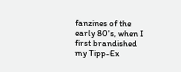fanzines of the early 80's, when I first brandished my Tipp-Ex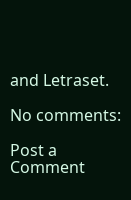and Letraset.

No comments:

Post a Comment